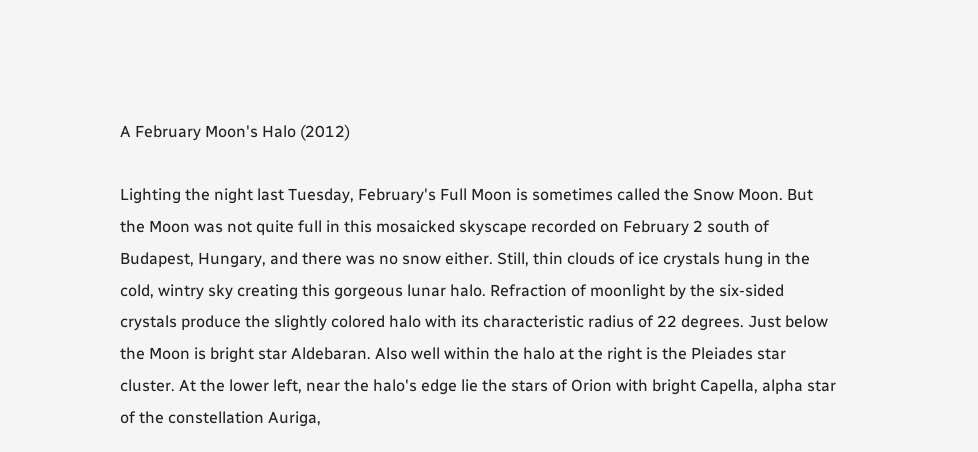A February Moon's Halo (2012)

Lighting the night last Tuesday, February's Full Moon is sometimes called the Snow Moon. But the Moon was not quite full in this mosaicked skyscape recorded on February 2 south of Budapest, Hungary, and there was no snow either. Still, thin clouds of ice crystals hung in the cold, wintry sky creating this gorgeous lunar halo. Refraction of moonlight by the six-sided crystals produce the slightly colored halo with its characteristic radius of 22 degrees. Just below the Moon is bright star Aldebaran. Also well within the halo at the right is the Pleiades star cluster. At the lower left, near the halo's edge lie the stars of Orion with bright Capella, alpha star of the constellation Auriga,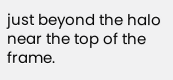just beyond the halo near the top of the frame.